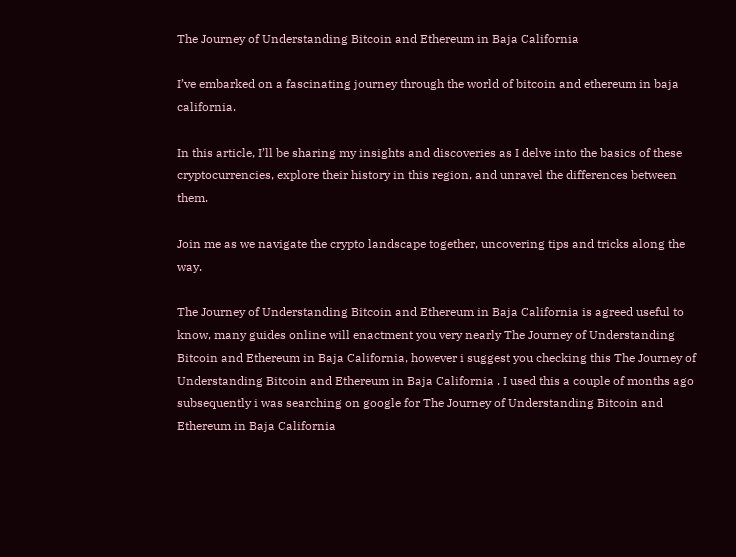The Journey of Understanding Bitcoin and Ethereum in Baja California

I’ve embarked on a fascinating journey through the world of bitcoin and ethereum in baja california.

In this article, I’ll be sharing my insights and discoveries as I delve into the basics of these cryptocurrencies, explore their history in this region, and unravel the differences between them.

Join me as we navigate the crypto landscape together, uncovering tips and tricks along the way.

The Journey of Understanding Bitcoin and Ethereum in Baja California is agreed useful to know, many guides online will enactment you very nearly The Journey of Understanding Bitcoin and Ethereum in Baja California, however i suggest you checking this The Journey of Understanding Bitcoin and Ethereum in Baja California . I used this a couple of months ago subsequently i was searching on google for The Journey of Understanding Bitcoin and Ethereum in Baja California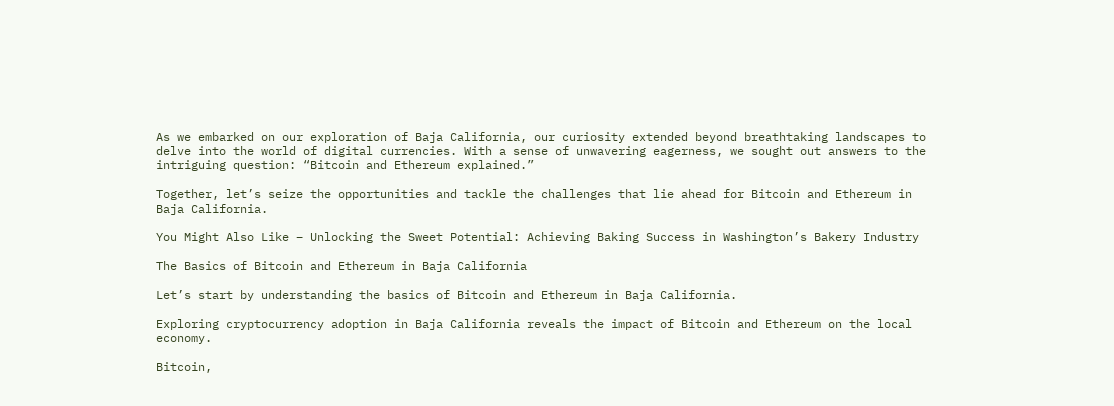As we embarked on our exploration of Baja California, our curiosity extended beyond breathtaking landscapes to delve into the world of digital currencies. With a sense of unwavering eagerness, we sought out answers to the intriguing question: “Bitcoin and Ethereum explained.”

Together, let’s seize the opportunities and tackle the challenges that lie ahead for Bitcoin and Ethereum in Baja California.

You Might Also Like – Unlocking the Sweet Potential: Achieving Baking Success in Washington’s Bakery Industry

The Basics of Bitcoin and Ethereum in Baja California

Let’s start by understanding the basics of Bitcoin and Ethereum in Baja California.

Exploring cryptocurrency adoption in Baja California reveals the impact of Bitcoin and Ethereum on the local economy.

Bitcoin,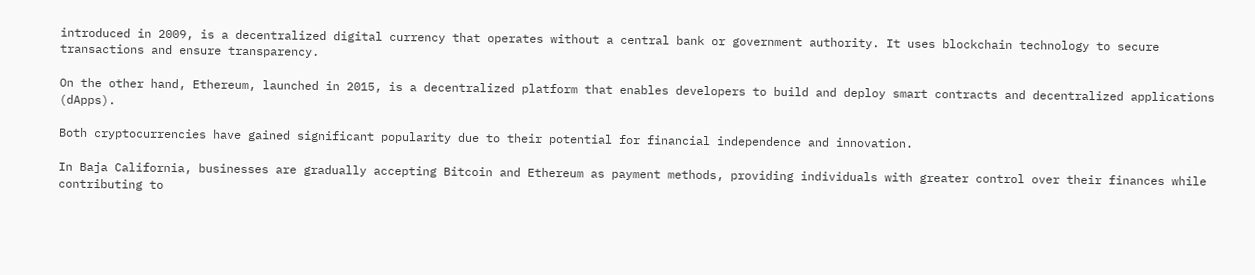introduced in 2009, is a decentralized digital currency that operates without a central bank or government authority. It uses blockchain technology to secure transactions and ensure transparency.

On the other hand, Ethereum, launched in 2015, is a decentralized platform that enables developers to build and deploy smart contracts and decentralized applications (dApps).

Both cryptocurrencies have gained significant popularity due to their potential for financial independence and innovation.

In Baja California, businesses are gradually accepting Bitcoin and Ethereum as payment methods, providing individuals with greater control over their finances while contributing to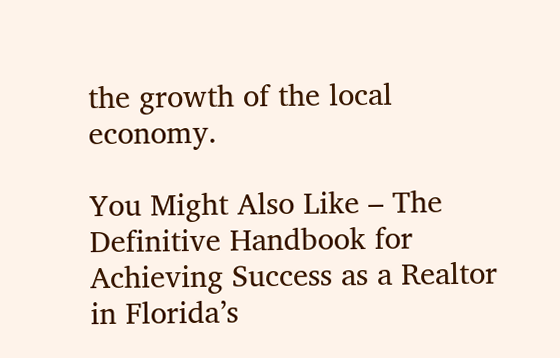the growth of the local economy.

You Might Also Like – The Definitive Handbook for Achieving Success as a Realtor in Florida’s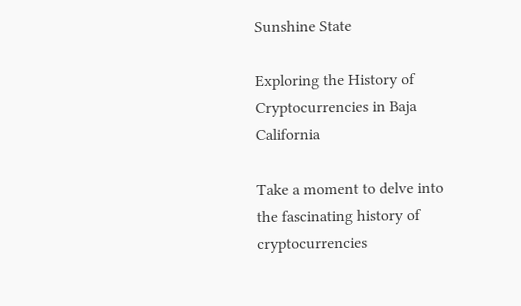Sunshine State

Exploring the History of Cryptocurrencies in Baja California

Take a moment to delve into the fascinating history of cryptocurrencies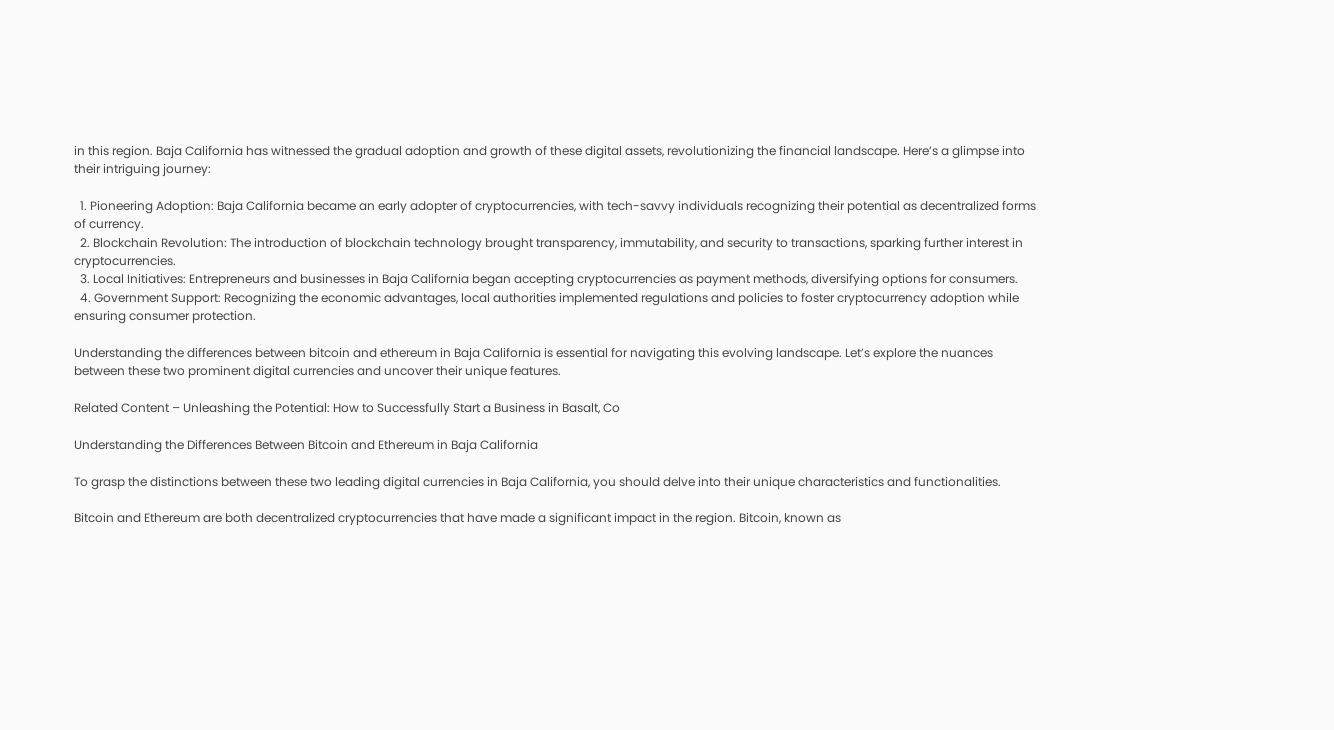in this region. Baja California has witnessed the gradual adoption and growth of these digital assets, revolutionizing the financial landscape. Here’s a glimpse into their intriguing journey:

  1. Pioneering Adoption: Baja California became an early adopter of cryptocurrencies, with tech-savvy individuals recognizing their potential as decentralized forms of currency.
  2. Blockchain Revolution: The introduction of blockchain technology brought transparency, immutability, and security to transactions, sparking further interest in cryptocurrencies.
  3. Local Initiatives: Entrepreneurs and businesses in Baja California began accepting cryptocurrencies as payment methods, diversifying options for consumers.
  4. Government Support: Recognizing the economic advantages, local authorities implemented regulations and policies to foster cryptocurrency adoption while ensuring consumer protection.

Understanding the differences between bitcoin and ethereum in Baja California is essential for navigating this evolving landscape. Let’s explore the nuances between these two prominent digital currencies and uncover their unique features.

Related Content – Unleashing the Potential: How to Successfully Start a Business in Basalt, Co

Understanding the Differences Between Bitcoin and Ethereum in Baja California

To grasp the distinctions between these two leading digital currencies in Baja California, you should delve into their unique characteristics and functionalities.

Bitcoin and Ethereum are both decentralized cryptocurrencies that have made a significant impact in the region. Bitcoin, known as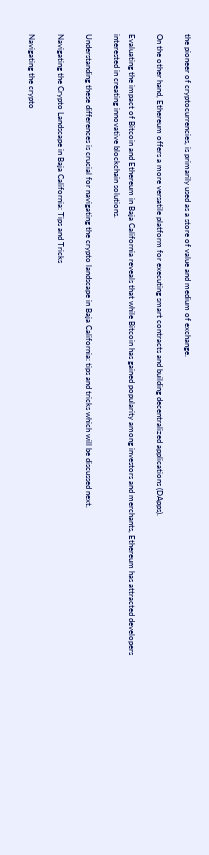the pioneer of cryptocurrencies, is primarily used as a store of value and medium of exchange.

On the other hand, Ethereum offers a more versatile platform for executing smart contracts and building decentralized applications (DApps).

Evaluating the impact of Bitcoin and Ethereum in Baja California reveals that while Bitcoin has gained popularity among investors and merchants, Ethereum has attracted developers interested in creating innovative blockchain solutions.

Understanding these differences is crucial for navigating the crypto landscape in Baja California: tips and tricks which will be discussed next.

Navigating the Crypto Landscape in Baja California: Tips and Tricks

Navigating the crypto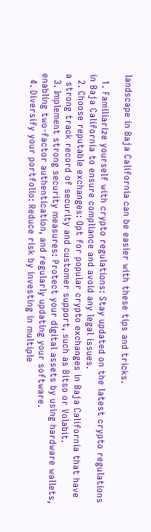landscape in Baja California can be easier with these tips and tricks.

  1. Familiarize yourself with crypto regulations: Stay updated on the latest crypto regulations in Baja California to ensure compliance and avoid any legal issues.
  2. Choose reputable exchanges: Opt for popular crypto exchanges in Baja California that have a strong track record of security and customer support, such as Bitso or Volabit.
  3. Implement strong security measures: Protect your digital assets by using hardware wallets, enabling two-factor authentication, and regularly updating your software.
  4. Diversify your portfolio: Reduce risk by investing in multiple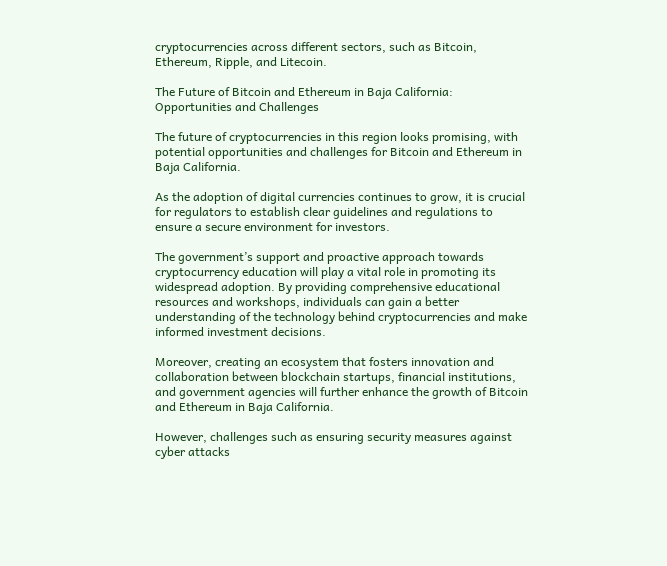cryptocurrencies across different sectors, such as Bitcoin, Ethereum, Ripple, and Litecoin.

The Future of Bitcoin and Ethereum in Baja California: Opportunities and Challenges

The future of cryptocurrencies in this region looks promising, with potential opportunities and challenges for Bitcoin and Ethereum in Baja California.

As the adoption of digital currencies continues to grow, it is crucial for regulators to establish clear guidelines and regulations to ensure a secure environment for investors.

The government’s support and proactive approach towards cryptocurrency education will play a vital role in promoting its widespread adoption. By providing comprehensive educational resources and workshops, individuals can gain a better understanding of the technology behind cryptocurrencies and make informed investment decisions.

Moreover, creating an ecosystem that fosters innovation and collaboration between blockchain startups, financial institutions, and government agencies will further enhance the growth of Bitcoin and Ethereum in Baja California.

However, challenges such as ensuring security measures against cyber attacks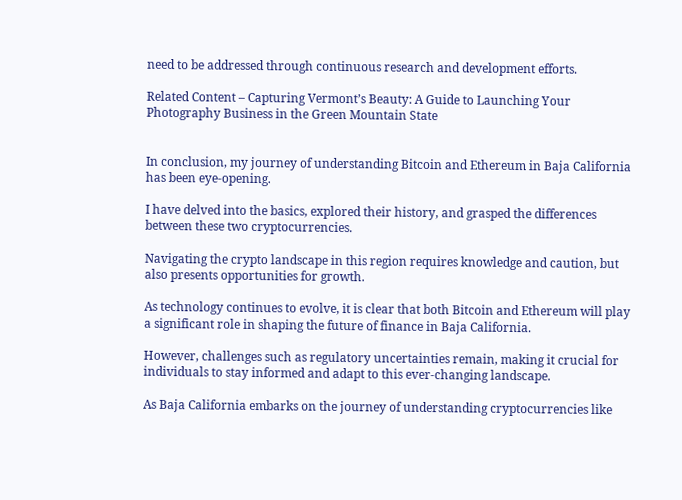need to be addressed through continuous research and development efforts.

Related Content – Capturing Vermont’s Beauty: A Guide to Launching Your Photography Business in the Green Mountain State


In conclusion, my journey of understanding Bitcoin and Ethereum in Baja California has been eye-opening.

I have delved into the basics, explored their history, and grasped the differences between these two cryptocurrencies.

Navigating the crypto landscape in this region requires knowledge and caution, but also presents opportunities for growth.

As technology continues to evolve, it is clear that both Bitcoin and Ethereum will play a significant role in shaping the future of finance in Baja California.

However, challenges such as regulatory uncertainties remain, making it crucial for individuals to stay informed and adapt to this ever-changing landscape.

As Baja California embarks on the journey of understanding cryptocurrencies like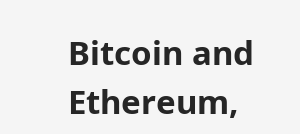Bitcoin and Ethereum,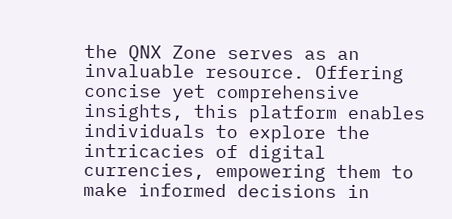the QNX Zone serves as an invaluable resource. Offering concise yet comprehensive insights, this platform enables individuals to explore the intricacies of digital currencies, empowering them to make informed decisions in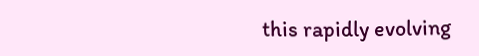this rapidly evolving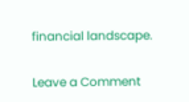financial landscape.

Leave a Comment